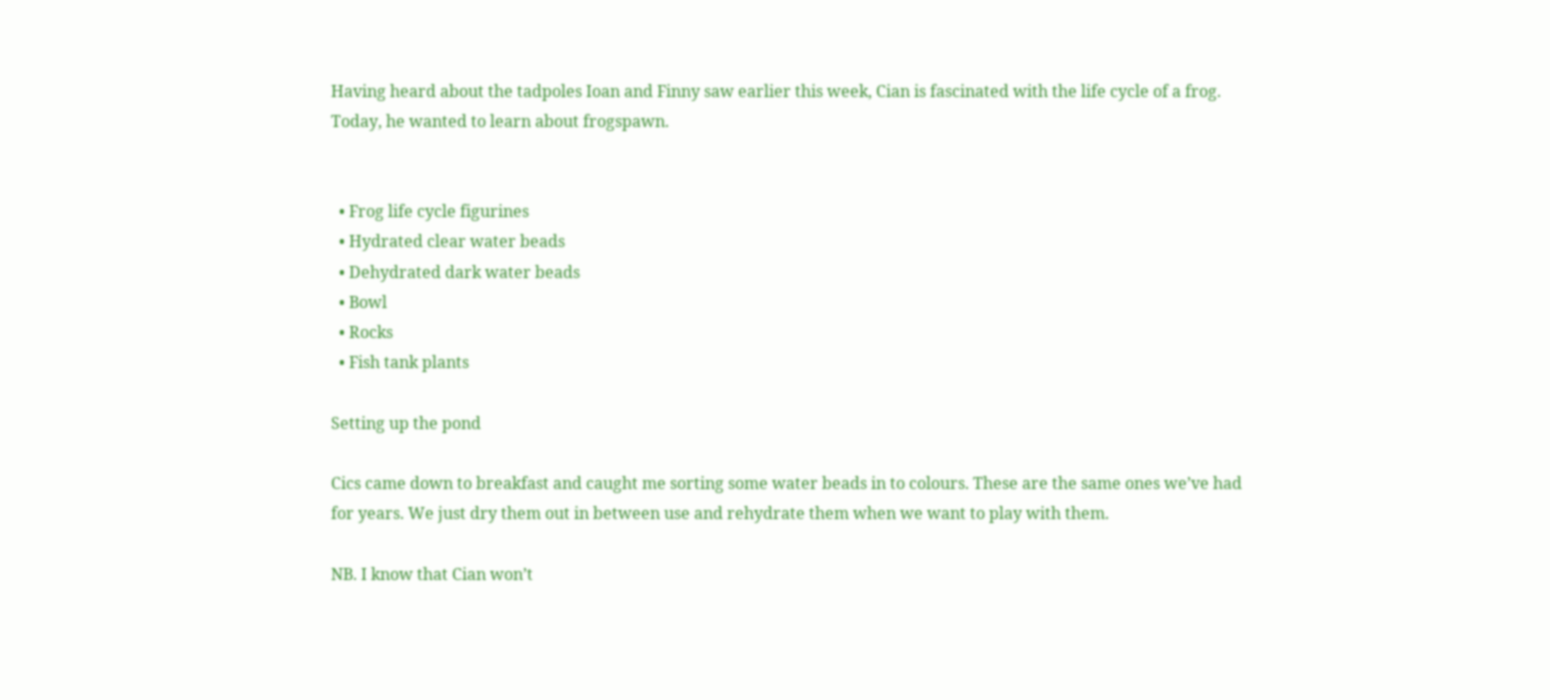Having heard about the tadpoles Ioan and Finny saw earlier this week, Cian is fascinated with the life cycle of a frog. Today, he wanted to learn about frogspawn.


  • Frog life cycle figurines
  • Hydrated clear water beads
  • Dehydrated dark water beads
  • Bowl
  • Rocks
  • Fish tank plants

Setting up the pond

Cics came down to breakfast and caught me sorting some water beads in to colours. These are the same ones we’ve had for years. We just dry them out in between use and rehydrate them when we want to play with them.

NB. I know that Cian won’t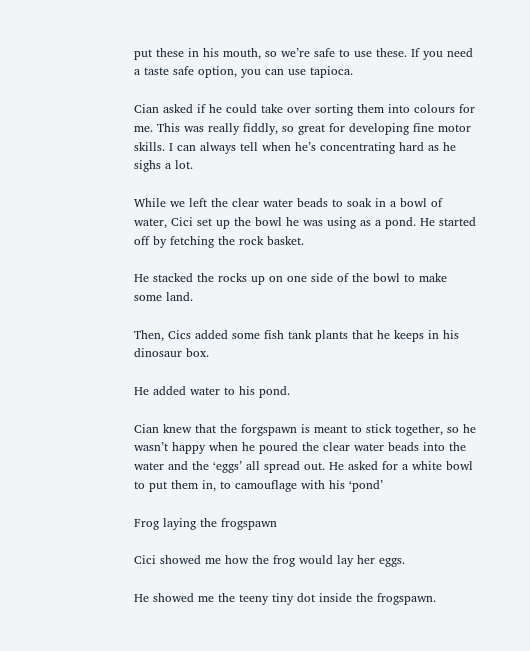put these in his mouth, so we’re safe to use these. If you need a taste safe option, you can use tapioca.

Cian asked if he could take over sorting them into colours for me. This was really fiddly, so great for developing fine motor skills. I can always tell when he’s concentrating hard as he sighs a lot.

While we left the clear water beads to soak in a bowl of water, Cici set up the bowl he was using as a pond. He started off by fetching the rock basket.

He stacked the rocks up on one side of the bowl to make some land.

Then, Cics added some fish tank plants that he keeps in his dinosaur box.

He added water to his pond.

Cian knew that the forgspawn is meant to stick together, so he wasn’t happy when he poured the clear water beads into the water and the ‘eggs’ all spread out. He asked for a white bowl to put them in, to camouflage with his ‘pond’

Frog laying the frogspawn

Cici showed me how the frog would lay her eggs.

He showed me the teeny tiny dot inside the frogspawn.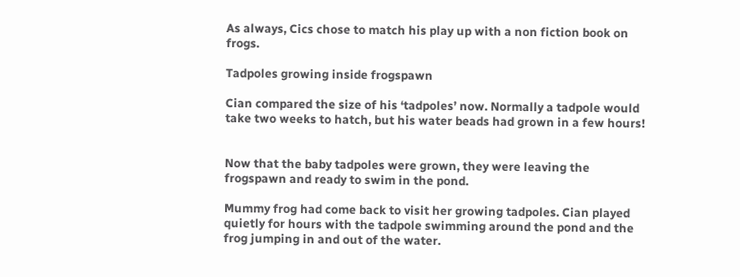As always, Cics chose to match his play up with a non fiction book on frogs.

Tadpoles growing inside frogspawn

Cian compared the size of his ‘tadpoles’ now. Normally a tadpole would take two weeks to hatch, but his water beads had grown in a few hours!


Now that the baby tadpoles were grown, they were leaving the frogspawn and ready to swim in the pond.

Mummy frog had come back to visit her growing tadpoles. Cian played quietly for hours with the tadpole swimming around the pond and the frog jumping in and out of the water.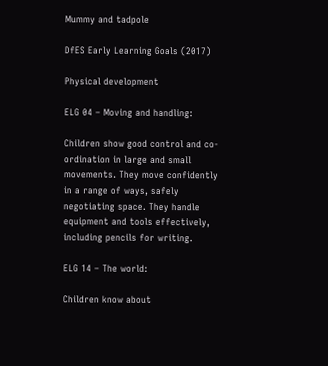Mummy and tadpole

DfES Early Learning Goals (2017)

Physical development

ELG 04 – Moving and handling:

Children show good control and co-ordination in large and small movements. They move confidently in a range of ways, safely negotiating space. They handle equipment and tools effectively, including pencils for writing.

ELG 14 – The world:

Children know about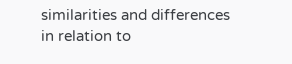similarities and differences in relation to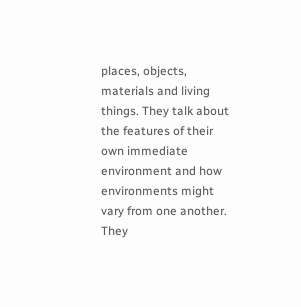places, objects, materials and living things. They talk about the features of their own immediate environment and how environments might vary from one another. They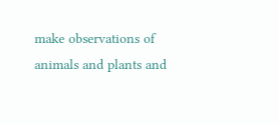make observations of animals and plants and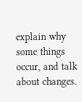explain why some things occur, and talk about changes.